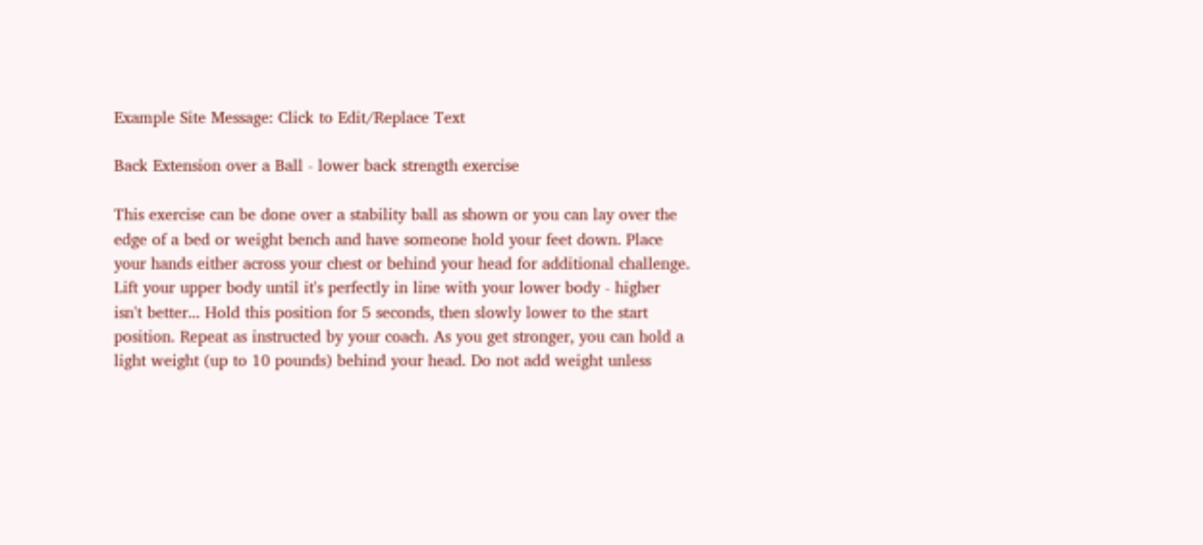Example Site Message: Click to Edit/Replace Text

Back Extension over a Ball - lower back strength exercise

This exercise can be done over a stability ball as shown or you can lay over the edge of a bed or weight bench and have someone hold your feet down. Place your hands either across your chest or behind your head for additional challenge. Lift your upper body until it's perfectly in line with your lower body - higher isn't better... Hold this position for 5 seconds, then slowly lower to the start position. Repeat as instructed by your coach. As you get stronger, you can hold a light weight (up to 10 pounds) behind your head. Do not add weight unless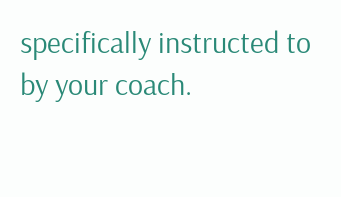specifically instructed to by your coach.